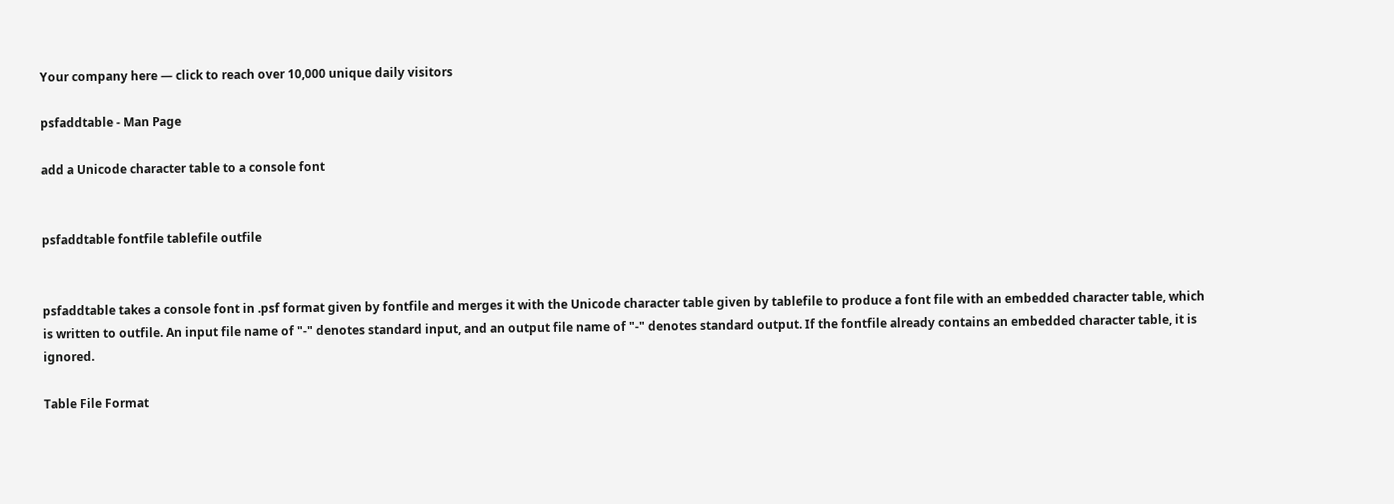Your company here — click to reach over 10,000 unique daily visitors

psfaddtable - Man Page

add a Unicode character table to a console font


psfaddtable fontfile tablefile outfile


psfaddtable takes a console font in .psf format given by fontfile and merges it with the Unicode character table given by tablefile to produce a font file with an embedded character table, which is written to outfile. An input file name of "-" denotes standard input, and an output file name of "-" denotes standard output. If the fontfile already contains an embedded character table, it is ignored.

Table File Format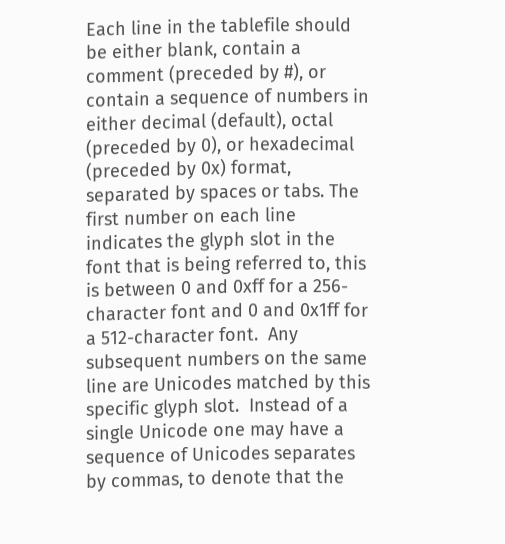Each line in the tablefile should be either blank, contain a comment (preceded by #), or contain a sequence of numbers in either decimal (default), octal (preceded by 0), or hexadecimal (preceded by 0x) format, separated by spaces or tabs. The first number on each line indicates the glyph slot in the font that is being referred to, this is between 0 and 0xff for a 256-character font and 0 and 0x1ff for a 512-character font.  Any subsequent numbers on the same line are Unicodes matched by this specific glyph slot.  Instead of a single Unicode one may have a sequence of Unicodes separates by commas, to denote that the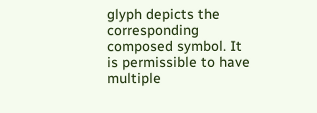glyph depicts the corresponding composed symbol. It is permissible to have multiple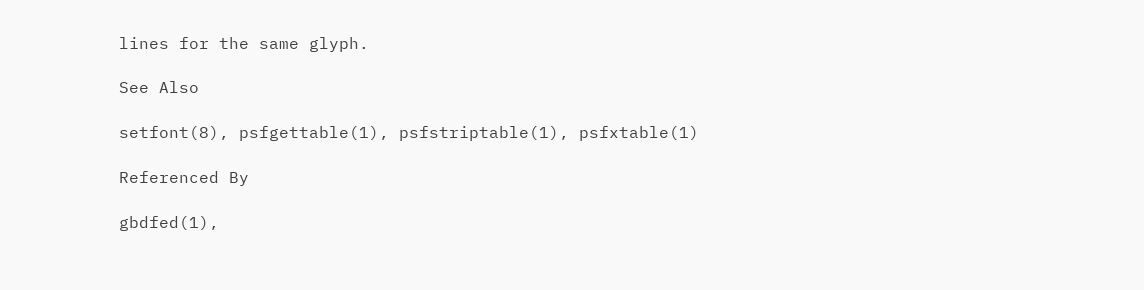lines for the same glyph.

See Also

setfont(8), psfgettable(1), psfstriptable(1), psfxtable(1)

Referenced By

gbdfed(1),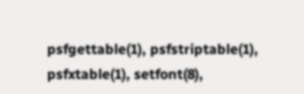psfgettable(1), psfstriptable(1), psfxtable(1), setfont(8),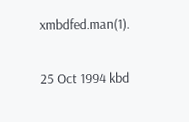xmbdfed.man(1).

25 Oct 1994 kbd